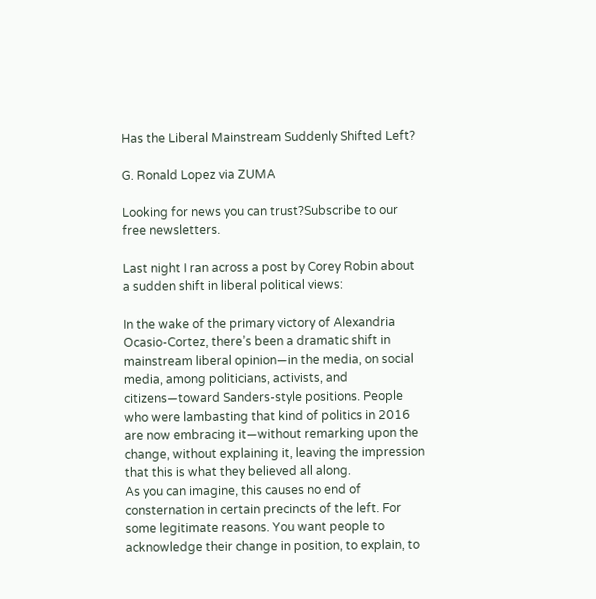Has the Liberal Mainstream Suddenly Shifted Left?

G. Ronald Lopez via ZUMA

Looking for news you can trust?Subscribe to our free newsletters.

Last night I ran across a post by Corey Robin about a sudden shift in liberal political views:

In the wake of the primary victory of Alexandria Ocasio-Cortez, there’s been a dramatic shift in mainstream liberal opinion—in the media, on social media, among politicians, activists, and citizens—toward Sanders-style positions. People who were lambasting that kind of politics in 2016 are now embracing it—without remarking upon the change, without explaining it, leaving the impression that this is what they believed all along.
As you can imagine, this causes no end of consternation in certain precincts of the left. For some legitimate reasons. You want people to acknowledge their change in position, to explain, to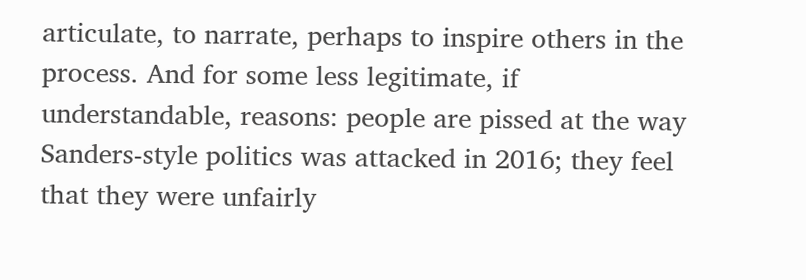articulate, to narrate, perhaps to inspire others in the process. And for some less legitimate, if understandable, reasons: people are pissed at the way Sanders-style politics was attacked in 2016; they feel that they were unfairly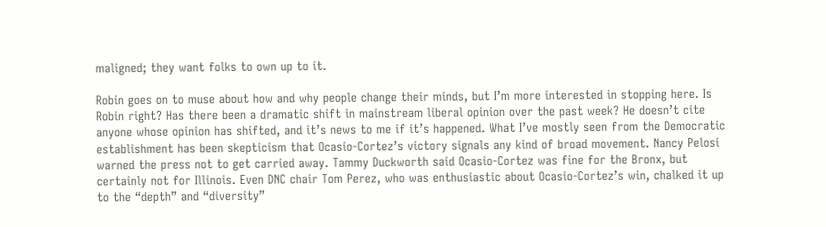maligned; they want folks to own up to it.

Robin goes on to muse about how and why people change their minds, but I’m more interested in stopping here. Is Robin right? Has there been a dramatic shift in mainstream liberal opinion over the past week? He doesn’t cite anyone whose opinion has shifted, and it’s news to me if it’s happened. What I’ve mostly seen from the Democratic establishment has been skepticism that Ocasio-Cortez’s victory signals any kind of broad movement. Nancy Pelosi warned the press not to get carried away. Tammy Duckworth said Ocasio-Cortez was fine for the Bronx, but certainly not for Illinois. Even DNC chair Tom Perez, who was enthusiastic about Ocasio-Cortez’s win, chalked it up to the “depth” and “diversity”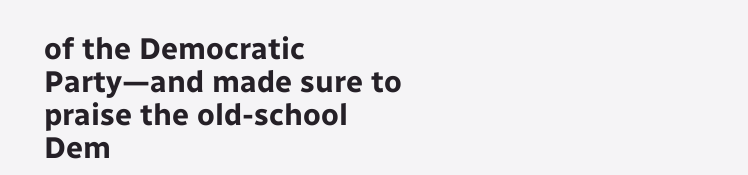of the Democratic Party—and made sure to praise the old-school Dem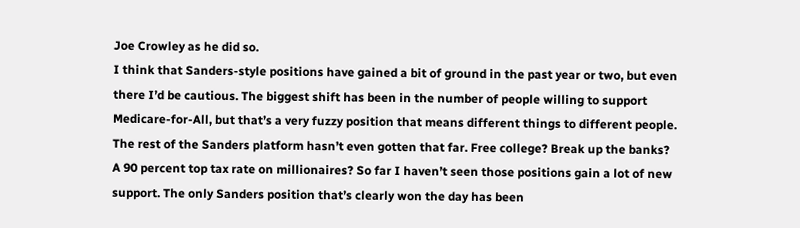Joe Crowley as he did so.
I think that Sanders-style positions have gained a bit of ground in the past year or two, but even there I’d be cautious. The biggest shift has been in the number of people willing to support Medicare-for-All, but that’s a very fuzzy position that means different things to different people. The rest of the Sanders platform hasn’t even gotten that far. Free college? Break up the banks? A 90 percent top tax rate on millionaires? So far I haven’t seen those positions gain a lot of new support. The only Sanders position that’s clearly won the day has been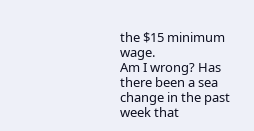the $15 minimum wage.
Am I wrong? Has there been a sea change in the past week that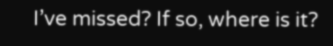I’ve missed? If so, where is it?